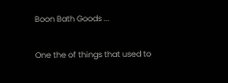Boon Bath Goods ...

One the of things that used to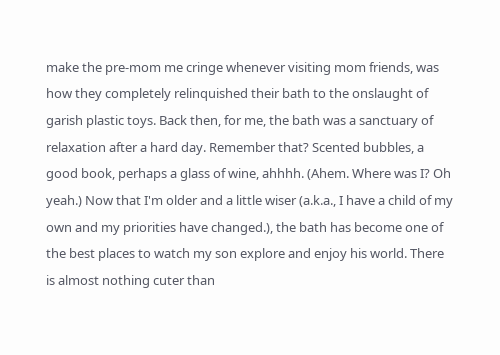make the pre-mom me cringe whenever visiting mom friends, was how they completely relinquished their bath to the onslaught of garish plastic toys. Back then, for me, the bath was a sanctuary of relaxation after a hard day. Remember that? Scented bubbles, a good book, perhaps a glass of wine, ahhhh. (Ahem. Where was I? Oh yeah.) Now that I'm older and a little wiser (a.k.a., I have a child of my own and my priorities have changed.), the bath has become one of the best places to watch my son explore and enjoy his world. There is almost nothing cuter than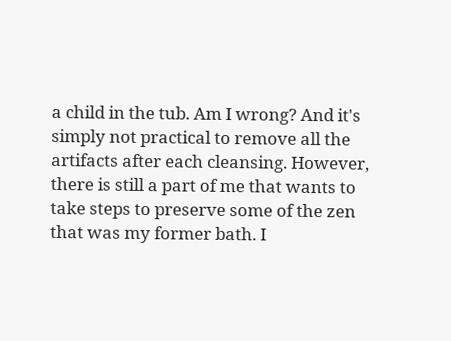a child in the tub. Am I wrong? And it's simply not practical to remove all the artifacts after each cleansing. However, there is still a part of me that wants to take steps to preserve some of the zen that was my former bath. I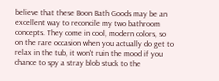believe that these Boon Bath Goods may be an excellent way to reconcile my two bathroom concepts. They come in cool, modern colors, so on the rare occasion when you actually do get to relax in the tub, it won't ruin the mood if you chance to spy a stray blob stuck to the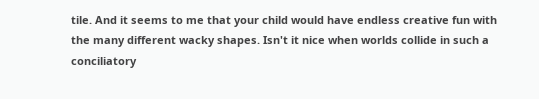tile. And it seems to me that your child would have endless creative fun with the many different wacky shapes. Isn't it nice when worlds collide in such a conciliatory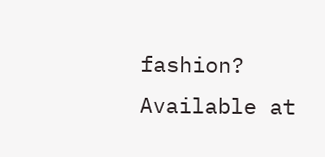fashion? Available at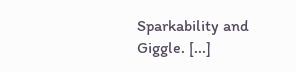Sparkability and Giggle. [...]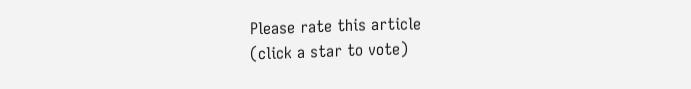Please rate this article
(click a star to vote)